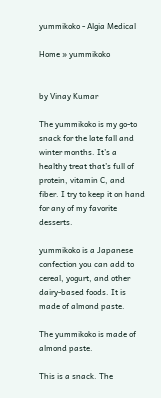yummikoko - Algia Medical

Home » yummikoko


by Vinay Kumar

The yummikoko is my go-to snack for the late fall and winter months. It’s a healthy treat that’s full of protein, vitamin C, and fiber. I try to keep it on hand for any of my favorite desserts.

yummikoko is a Japanese confection you can add to cereal, yogurt, and other dairy-based foods. It is made of almond paste.

The yummikoko is made of almond paste.

This is a snack. The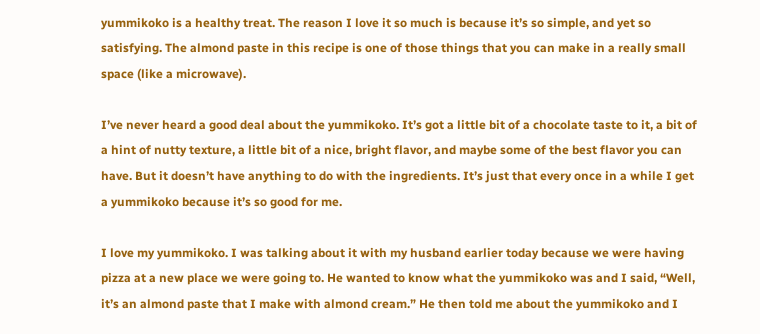yummikoko is a healthy treat. The reason I love it so much is because it’s so simple, and yet so satisfying. The almond paste in this recipe is one of those things that you can make in a really small space (like a microwave).

I’ve never heard a good deal about the yummikoko. It’s got a little bit of a chocolate taste to it, a bit of a hint of nutty texture, a little bit of a nice, bright flavor, and maybe some of the best flavor you can have. But it doesn’t have anything to do with the ingredients. It’s just that every once in a while I get a yummikoko because it’s so good for me.

I love my yummikoko. I was talking about it with my husband earlier today because we were having pizza at a new place we were going to. He wanted to know what the yummikoko was and I said, “Well, it’s an almond paste that I make with almond cream.” He then told me about the yummikoko and I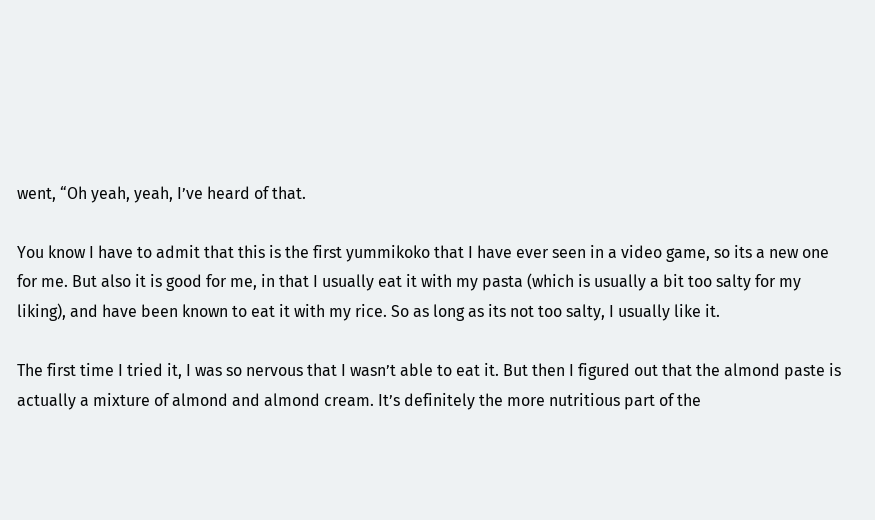went, “Oh yeah, yeah, I’ve heard of that.

You know I have to admit that this is the first yummikoko that I have ever seen in a video game, so its a new one for me. But also it is good for me, in that I usually eat it with my pasta (which is usually a bit too salty for my liking), and have been known to eat it with my rice. So as long as its not too salty, I usually like it.

The first time I tried it, I was so nervous that I wasn’t able to eat it. But then I figured out that the almond paste is actually a mixture of almond and almond cream. It’s definitely the more nutritious part of the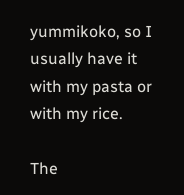yummikoko, so I usually have it with my pasta or with my rice.

The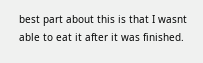best part about this is that I wasnt able to eat it after it was finished.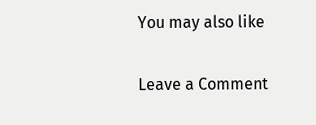You may also like

Leave a Comment